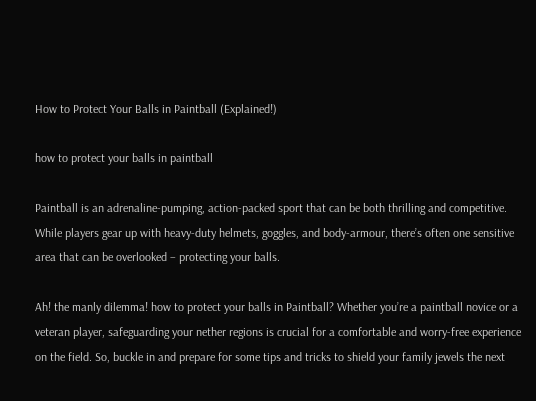How to Protect Your Balls in Paintball (Explained!)

how to protect your balls in paintball

Paintball is an adrenaline-pumping, action-packed sport that can be both thrilling and competitive. While players gear up with heavy-duty helmets, goggles, and body-armour, there’s often one sensitive area that can be overlooked – protecting your balls.

Ah! the manly dilemma! how to protect your balls in Paintball? Whether you’re a paintball novice or a veteran player, safeguarding your nether regions is crucial for a comfortable and worry-free experience on the field. So, buckle in and prepare for some tips and tricks to shield your family jewels the next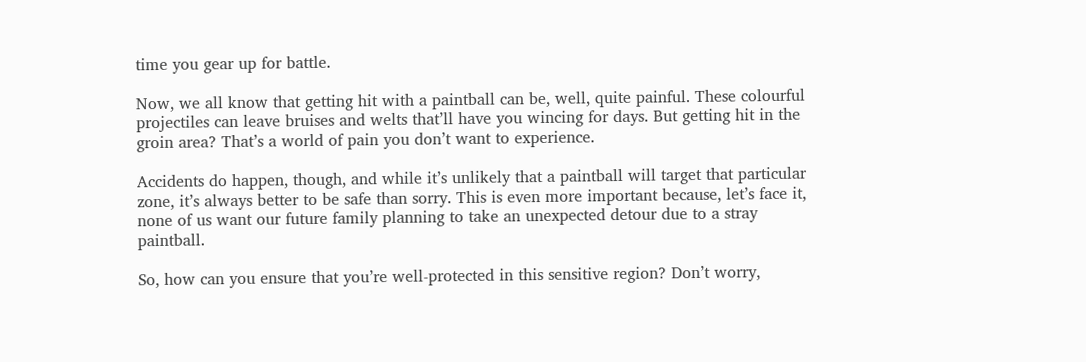time you gear up for battle.

Now, we all know that getting hit with a paintball can be, well, quite painful. These colourful projectiles can leave bruises and welts that’ll have you wincing for days. But getting hit in the groin area? That’s a world of pain you don’t want to experience.

Accidents do happen, though, and while it’s unlikely that a paintball will target that particular zone, it’s always better to be safe than sorry. This is even more important because, let’s face it, none of us want our future family planning to take an unexpected detour due to a stray paintball.

So, how can you ensure that you’re well-protected in this sensitive region? Don’t worry,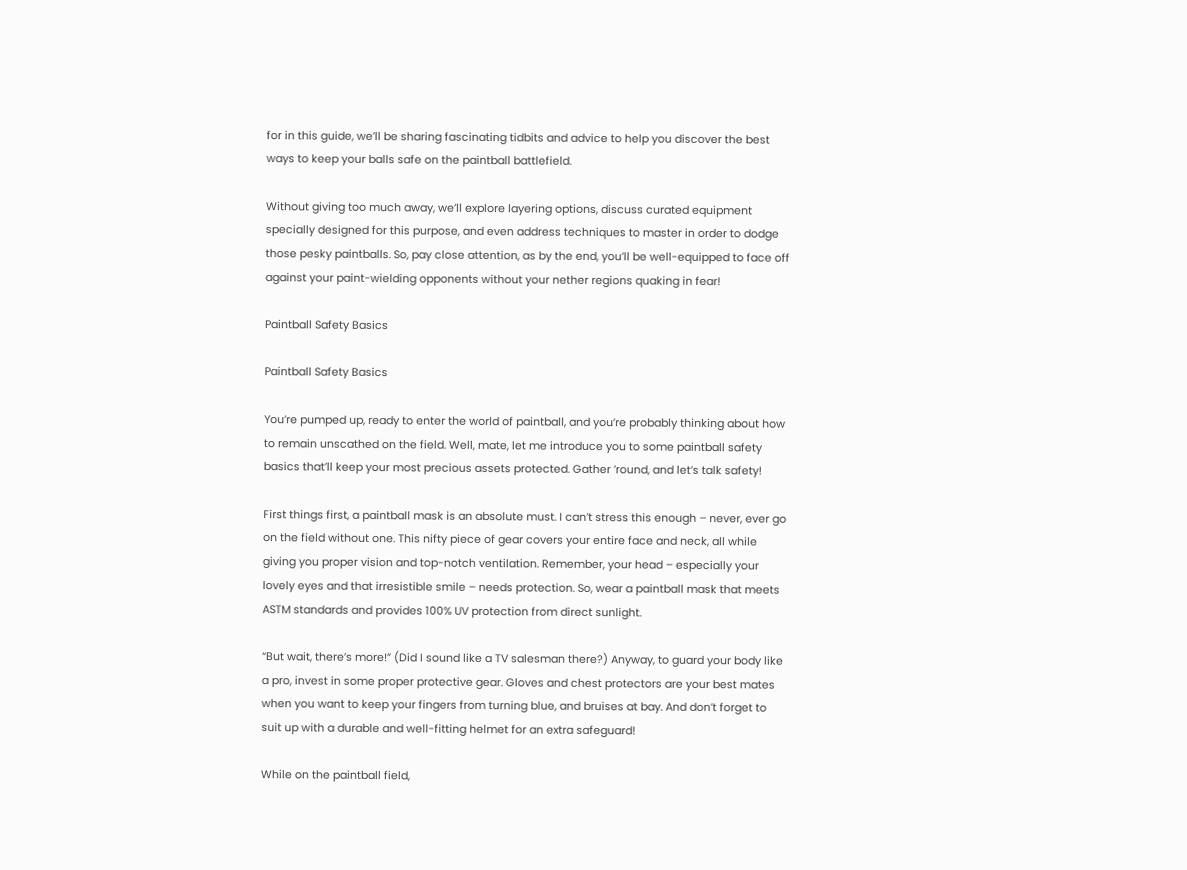for in this guide, we’ll be sharing fascinating tidbits and advice to help you discover the best ways to keep your balls safe on the paintball battlefield.

Without giving too much away, we’ll explore layering options, discuss curated equipment specially designed for this purpose, and even address techniques to master in order to dodge those pesky paintballs. So, pay close attention, as by the end, you’ll be well-equipped to face off against your paint-wielding opponents without your nether regions quaking in fear!

Paintball Safety Basics

Paintball Safety Basics

You’re pumped up, ready to enter the world of paintball, and you’re probably thinking about how to remain unscathed on the field. Well, mate, let me introduce you to some paintball safety basics that’ll keep your most precious assets protected. Gather ’round, and let’s talk safety!

First things first, a paintball mask is an absolute must. I can’t stress this enough – never, ever go on the field without one. This nifty piece of gear covers your entire face and neck, all while giving you proper vision and top-notch ventilation. Remember, your head – especially your lovely eyes and that irresistible smile – needs protection. So, wear a paintball mask that meets ASTM standards and provides 100% UV protection from direct sunlight.

“But wait, there’s more!” (Did I sound like a TV salesman there?) Anyway, to guard your body like a pro, invest in some proper protective gear. Gloves and chest protectors are your best mates when you want to keep your fingers from turning blue, and bruises at bay. And don’t forget to suit up with a durable and well-fitting helmet for an extra safeguard!

While on the paintball field,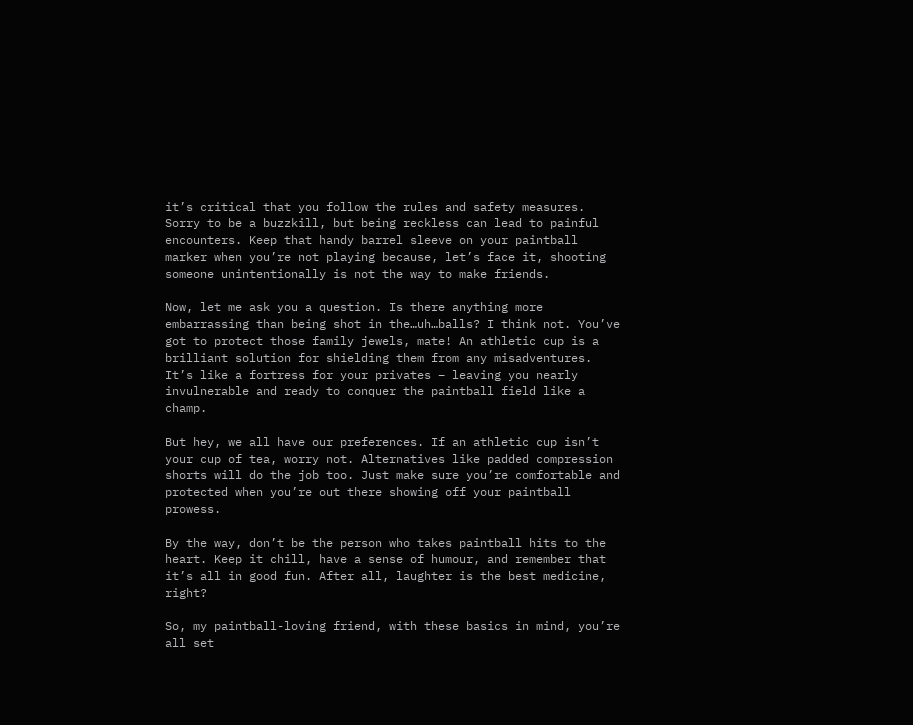it’s critical that you follow the rules and safety measures. Sorry to be a buzzkill, but being reckless can lead to painful encounters. Keep that handy barrel sleeve on your paintball marker when you’re not playing because, let’s face it, shooting someone unintentionally is not the way to make friends.

Now, let me ask you a question. Is there anything more embarrassing than being shot in the…uh…balls? I think not. You’ve got to protect those family jewels, mate! An athletic cup is a brilliant solution for shielding them from any misadventures. It’s like a fortress for your privates – leaving you nearly invulnerable and ready to conquer the paintball field like a champ.

But hey, we all have our preferences. If an athletic cup isn’t your cup of tea, worry not. Alternatives like padded compression shorts will do the job too. Just make sure you’re comfortable and protected when you’re out there showing off your paintball prowess.

By the way, don’t be the person who takes paintball hits to the heart. Keep it chill, have a sense of humour, and remember that it’s all in good fun. After all, laughter is the best medicine, right?

So, my paintball-loving friend, with these basics in mind, you’re all set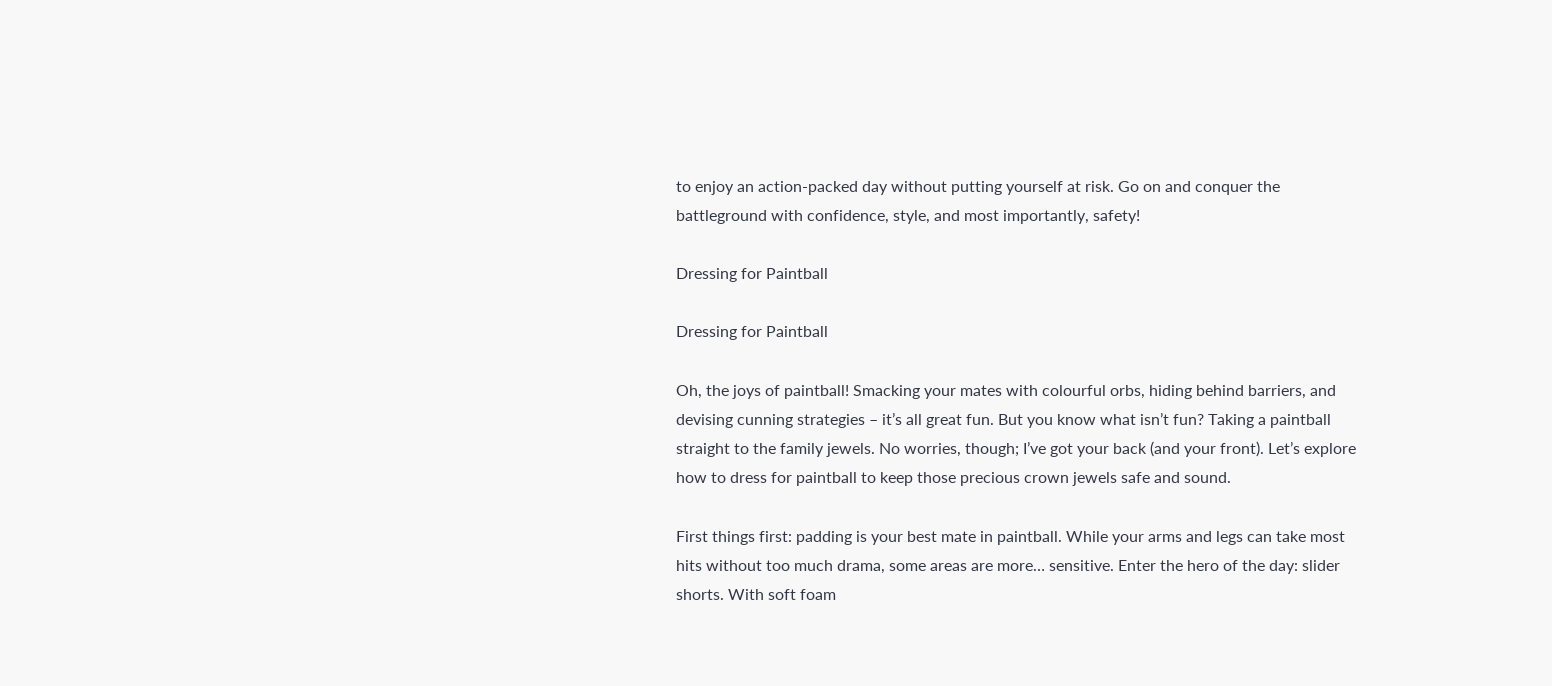to enjoy an action-packed day without putting yourself at risk. Go on and conquer the battleground with confidence, style, and most importantly, safety!

Dressing for Paintball

Dressing for Paintball

Oh, the joys of paintball! Smacking your mates with colourful orbs, hiding behind barriers, and devising cunning strategies – it’s all great fun. But you know what isn’t fun? Taking a paintball straight to the family jewels. No worries, though; I’ve got your back (and your front). Let’s explore how to dress for paintball to keep those precious crown jewels safe and sound.

First things first: padding is your best mate in paintball. While your arms and legs can take most hits without too much drama, some areas are more… sensitive. Enter the hero of the day: slider shorts. With soft foam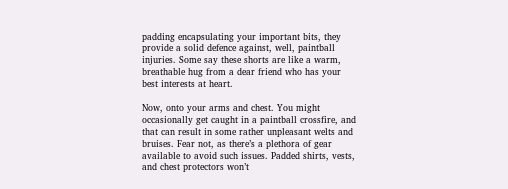padding encapsulating your important bits, they provide a solid defence against, well, paintball injuries. Some say these shorts are like a warm, breathable hug from a dear friend who has your best interests at heart.

Now, onto your arms and chest. You might occasionally get caught in a paintball crossfire, and that can result in some rather unpleasant welts and bruises. Fear not, as there’s a plethora of gear available to avoid such issues. Padded shirts, vests, and chest protectors won’t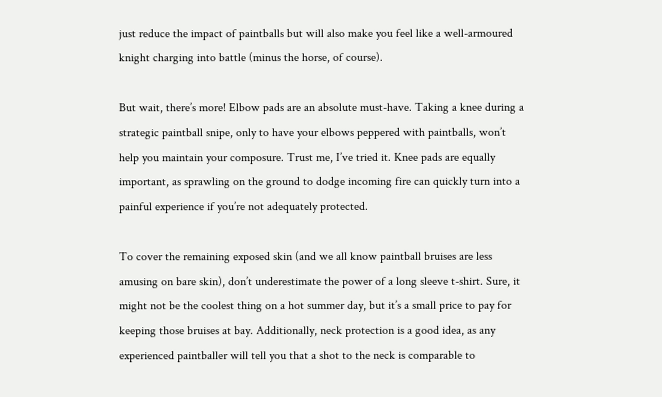just reduce the impact of paintballs but will also make you feel like a well-armoured knight charging into battle (minus the horse, of course).

But wait, there’s more! Elbow pads are an absolute must-have. Taking a knee during a strategic paintball snipe, only to have your elbows peppered with paintballs, won’t help you maintain your composure. Trust me, I’ve tried it. Knee pads are equally important, as sprawling on the ground to dodge incoming fire can quickly turn into a painful experience if you’re not adequately protected.

To cover the remaining exposed skin (and we all know paintball bruises are less amusing on bare skin), don’t underestimate the power of a long sleeve t-shirt. Sure, it might not be the coolest thing on a hot summer day, but it’s a small price to pay for keeping those bruises at bay. Additionally, neck protection is a good idea, as any experienced paintballer will tell you that a shot to the neck is comparable to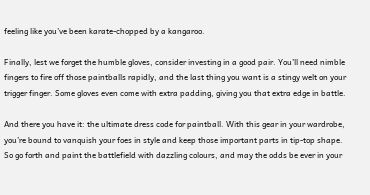feeling like you’ve been karate-chopped by a kangaroo.

Finally, lest we forget the humble gloves, consider investing in a good pair. You’ll need nimble fingers to fire off those paintballs rapidly, and the last thing you want is a stingy welt on your trigger finger. Some gloves even come with extra padding, giving you that extra edge in battle.

And there you have it: the ultimate dress code for paintball. With this gear in your wardrobe, you’re bound to vanquish your foes in style and keep those important parts in tip-top shape. So go forth and paint the battlefield with dazzling colours, and may the odds be ever in your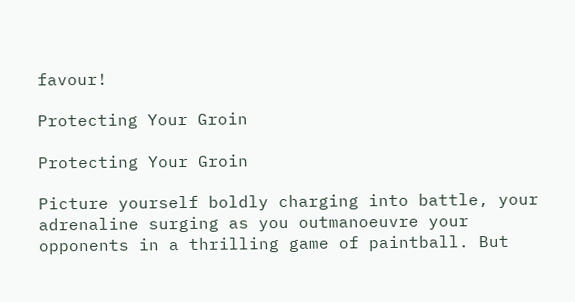favour!

Protecting Your Groin

Protecting Your Groin

Picture yourself boldly charging into battle, your adrenaline surging as you outmanoeuvre your opponents in a thrilling game of paintball. But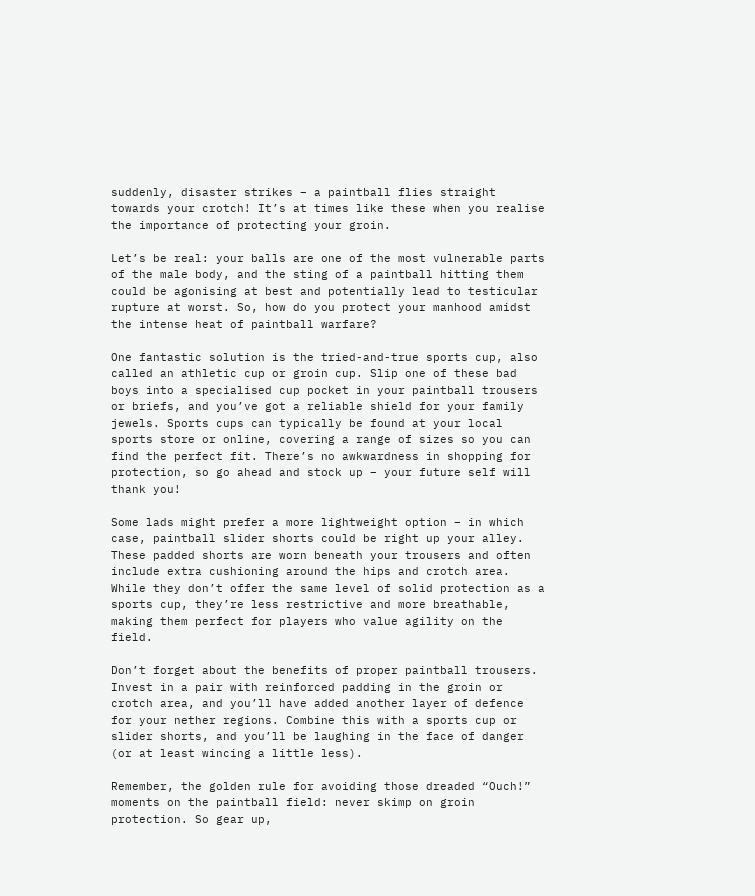suddenly, disaster strikes – a paintball flies straight towards your crotch! It’s at times like these when you realise the importance of protecting your groin.

Let’s be real: your balls are one of the most vulnerable parts of the male body, and the sting of a paintball hitting them could be agonising at best and potentially lead to testicular rupture at worst. So, how do you protect your manhood amidst the intense heat of paintball warfare?

One fantastic solution is the tried-and-true sports cup, also called an athletic cup or groin cup. Slip one of these bad boys into a specialised cup pocket in your paintball trousers or briefs, and you’ve got a reliable shield for your family jewels. Sports cups can typically be found at your local sports store or online, covering a range of sizes so you can find the perfect fit. There’s no awkwardness in shopping for protection, so go ahead and stock up – your future self will thank you!

Some lads might prefer a more lightweight option – in which case, paintball slider shorts could be right up your alley. These padded shorts are worn beneath your trousers and often include extra cushioning around the hips and crotch area. While they don’t offer the same level of solid protection as a sports cup, they’re less restrictive and more breathable, making them perfect for players who value agility on the field.

Don’t forget about the benefits of proper paintball trousers. Invest in a pair with reinforced padding in the groin or crotch area, and you’ll have added another layer of defence for your nether regions. Combine this with a sports cup or slider shorts, and you’ll be laughing in the face of danger (or at least wincing a little less).

Remember, the golden rule for avoiding those dreaded “Ouch!” moments on the paintball field: never skimp on groin protection. So gear up,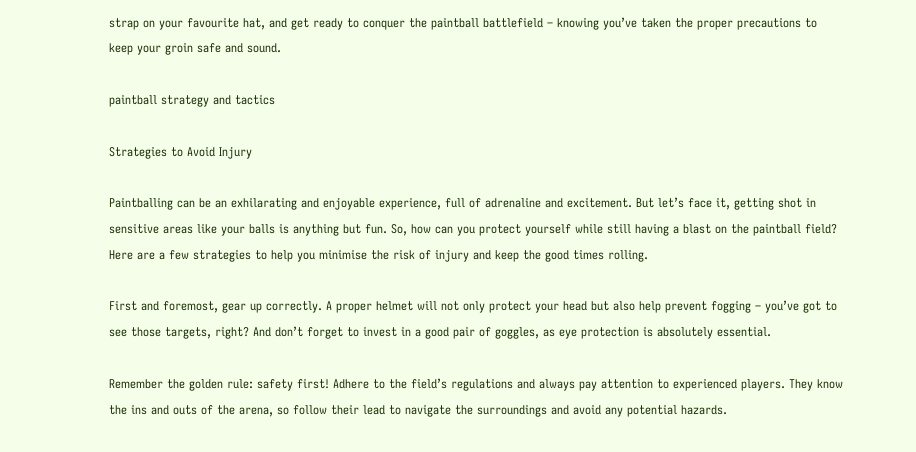strap on your favourite hat, and get ready to conquer the paintball battlefield – knowing you’ve taken the proper precautions to keep your groin safe and sound.

paintball strategy and tactics

Strategies to Avoid Injury

Paintballing can be an exhilarating and enjoyable experience, full of adrenaline and excitement. But let’s face it, getting shot in sensitive areas like your balls is anything but fun. So, how can you protect yourself while still having a blast on the paintball field? Here are a few strategies to help you minimise the risk of injury and keep the good times rolling.

First and foremost, gear up correctly. A proper helmet will not only protect your head but also help prevent fogging – you’ve got to see those targets, right? And don’t forget to invest in a good pair of goggles, as eye protection is absolutely essential.

Remember the golden rule: safety first! Adhere to the field’s regulations and always pay attention to experienced players. They know the ins and outs of the arena, so follow their lead to navigate the surroundings and avoid any potential hazards.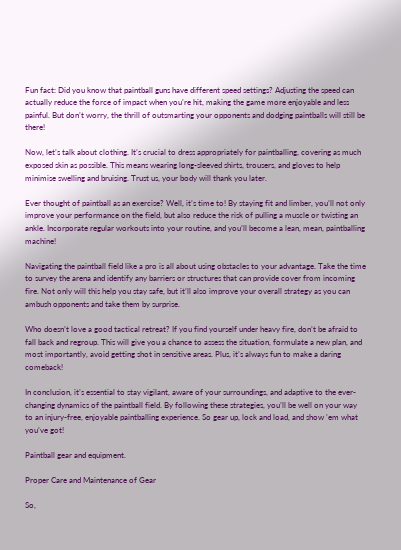Fun fact: Did you know that paintball guns have different speed settings? Adjusting the speed can actually reduce the force of impact when you’re hit, making the game more enjoyable and less painful. But don’t worry, the thrill of outsmarting your opponents and dodging paintballs will still be there!

Now, let’s talk about clothing. It’s crucial to dress appropriately for paintballing, covering as much exposed skin as possible. This means wearing long-sleeved shirts, trousers, and gloves to help minimise swelling and bruising. Trust us, your body will thank you later.

Ever thought of paintball as an exercise? Well, it’s time to! By staying fit and limber, you’ll not only improve your performance on the field, but also reduce the risk of pulling a muscle or twisting an ankle. Incorporate regular workouts into your routine, and you’ll become a lean, mean, paintballing machine!

Navigating the paintball field like a pro is all about using obstacles to your advantage. Take the time to survey the arena and identify any barriers or structures that can provide cover from incoming fire. Not only will this help you stay safe, but it’ll also improve your overall strategy as you can ambush opponents and take them by surprise.

Who doesn’t love a good tactical retreat? If you find yourself under heavy fire, don’t be afraid to fall back and regroup. This will give you a chance to assess the situation, formulate a new plan, and most importantly, avoid getting shot in sensitive areas. Plus, it’s always fun to make a daring comeback!

In conclusion, it’s essential to stay vigilant, aware of your surroundings, and adaptive to the ever-changing dynamics of the paintball field. By following these strategies, you’ll be well on your way to an injury-free, enjoyable paintballing experience. So gear up, lock and load, and show ’em what you’ve got!

Paintball gear and equipment.

Proper Care and Maintenance of Gear

So,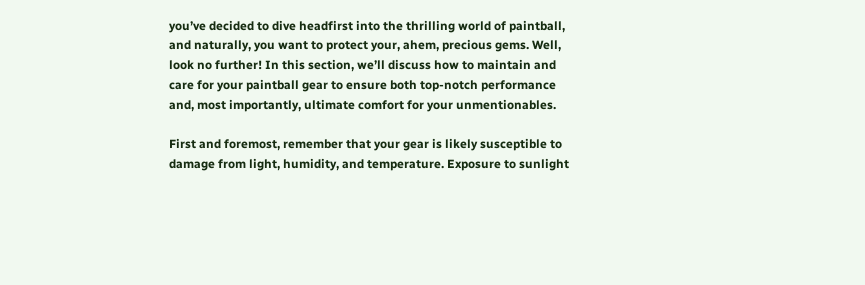you’ve decided to dive headfirst into the thrilling world of paintball, and naturally, you want to protect your, ahem, precious gems. Well, look no further! In this section, we’ll discuss how to maintain and care for your paintball gear to ensure both top-notch performance and, most importantly, ultimate comfort for your unmentionables.

First and foremost, remember that your gear is likely susceptible to damage from light, humidity, and temperature. Exposure to sunlight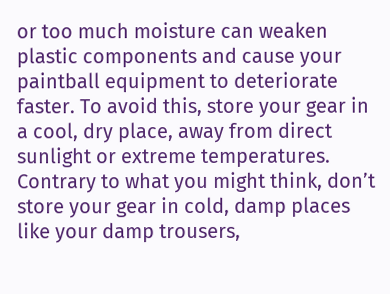or too much moisture can weaken plastic components and cause your paintball equipment to deteriorate faster. To avoid this, store your gear in a cool, dry place, away from direct sunlight or extreme temperatures. Contrary to what you might think, don’t store your gear in cold, damp places like your damp trousers,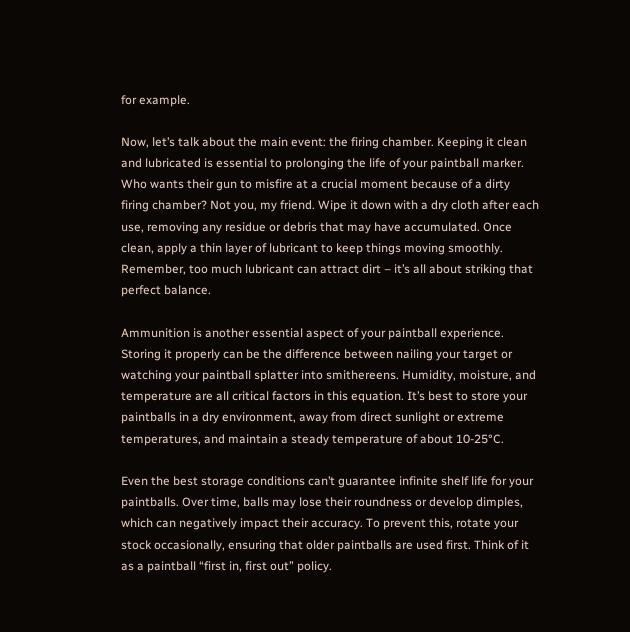for example.

Now, let’s talk about the main event: the firing chamber. Keeping it clean and lubricated is essential to prolonging the life of your paintball marker. Who wants their gun to misfire at a crucial moment because of a dirty firing chamber? Not you, my friend. Wipe it down with a dry cloth after each use, removing any residue or debris that may have accumulated. Once clean, apply a thin layer of lubricant to keep things moving smoothly. Remember, too much lubricant can attract dirt – it’s all about striking that perfect balance.

Ammunition is another essential aspect of your paintball experience. Storing it properly can be the difference between nailing your target or watching your paintball splatter into smithereens. Humidity, moisture, and temperature are all critical factors in this equation. It’s best to store your paintballs in a dry environment, away from direct sunlight or extreme temperatures, and maintain a steady temperature of about 10-25°C.

Even the best storage conditions can’t guarantee infinite shelf life for your paintballs. Over time, balls may lose their roundness or develop dimples, which can negatively impact their accuracy. To prevent this, rotate your stock occasionally, ensuring that older paintballs are used first. Think of it as a paintball “first in, first out” policy.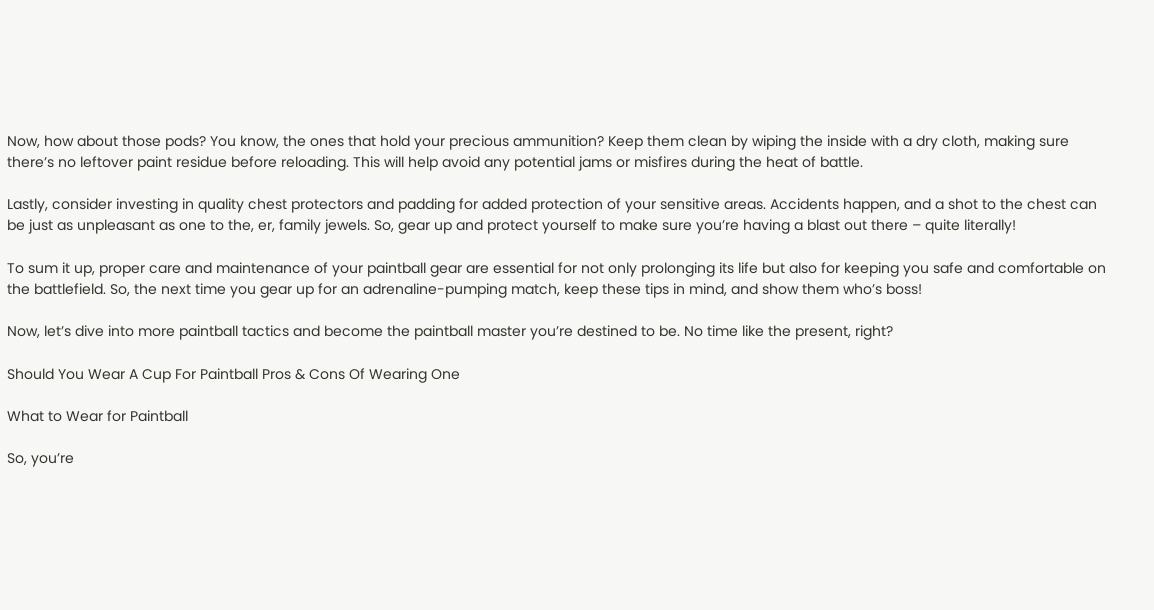Now, how about those pods? You know, the ones that hold your precious ammunition? Keep them clean by wiping the inside with a dry cloth, making sure there’s no leftover paint residue before reloading. This will help avoid any potential jams or misfires during the heat of battle.

Lastly, consider investing in quality chest protectors and padding for added protection of your sensitive areas. Accidents happen, and a shot to the chest can be just as unpleasant as one to the, er, family jewels. So, gear up and protect yourself to make sure you’re having a blast out there – quite literally!

To sum it up, proper care and maintenance of your paintball gear are essential for not only prolonging its life but also for keeping you safe and comfortable on the battlefield. So, the next time you gear up for an adrenaline-pumping match, keep these tips in mind, and show them who’s boss!

Now, let’s dive into more paintball tactics and become the paintball master you’re destined to be. No time like the present, right?

Should You Wear A Cup For Paintball Pros & Cons Of Wearing One

What to Wear for Paintball

So, you’re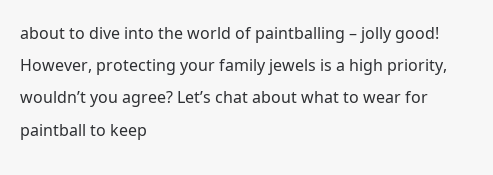about to dive into the world of paintballing – jolly good! However, protecting your family jewels is a high priority, wouldn’t you agree? Let’s chat about what to wear for paintball to keep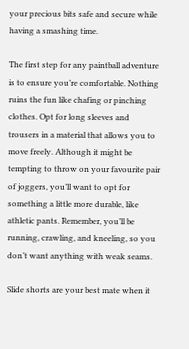your precious bits safe and secure while having a smashing time.

The first step for any paintball adventure is to ensure you’re comfortable. Nothing ruins the fun like chafing or pinching clothes. Opt for long sleeves and trousers in a material that allows you to move freely. Although it might be tempting to throw on your favourite pair of joggers, you’ll want to opt for something a little more durable, like athletic pants. Remember, you’ll be running, crawling, and kneeling, so you don’t want anything with weak seams.

Slide shorts are your best mate when it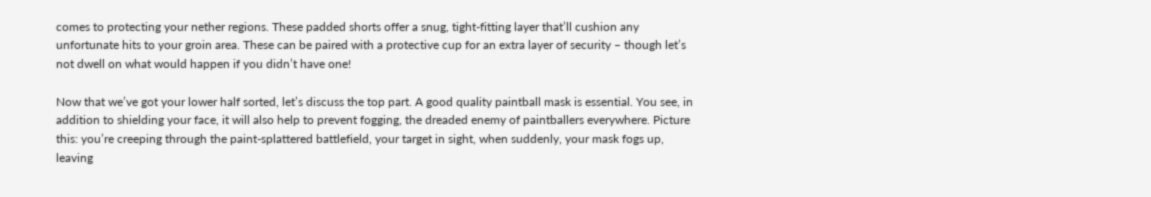comes to protecting your nether regions. These padded shorts offer a snug, tight-fitting layer that’ll cushion any unfortunate hits to your groin area. These can be paired with a protective cup for an extra layer of security – though let’s not dwell on what would happen if you didn’t have one!

Now that we’ve got your lower half sorted, let’s discuss the top part. A good quality paintball mask is essential. You see, in addition to shielding your face, it will also help to prevent fogging, the dreaded enemy of paintballers everywhere. Picture this: you’re creeping through the paint-splattered battlefield, your target in sight, when suddenly, your mask fogs up, leaving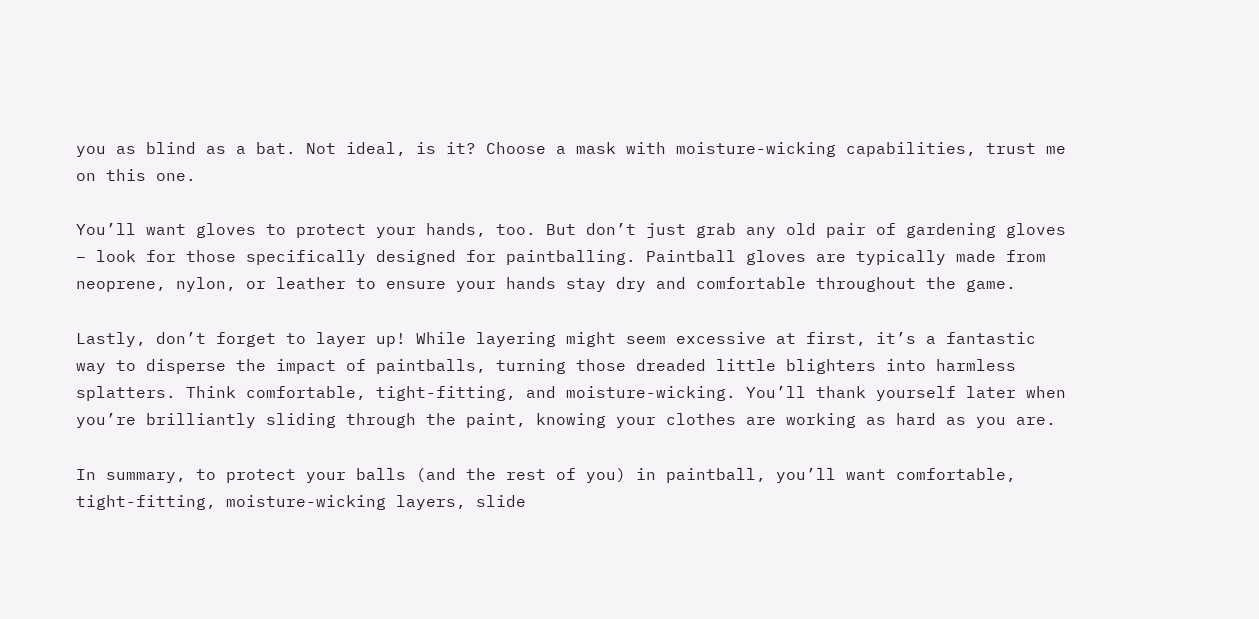you as blind as a bat. Not ideal, is it? Choose a mask with moisture-wicking capabilities, trust me on this one.

You’ll want gloves to protect your hands, too. But don’t just grab any old pair of gardening gloves – look for those specifically designed for paintballing. Paintball gloves are typically made from neoprene, nylon, or leather to ensure your hands stay dry and comfortable throughout the game.

Lastly, don’t forget to layer up! While layering might seem excessive at first, it’s a fantastic way to disperse the impact of paintballs, turning those dreaded little blighters into harmless splatters. Think comfortable, tight-fitting, and moisture-wicking. You’ll thank yourself later when you’re brilliantly sliding through the paint, knowing your clothes are working as hard as you are.

In summary, to protect your balls (and the rest of you) in paintball, you’ll want comfortable, tight-fitting, moisture-wicking layers, slide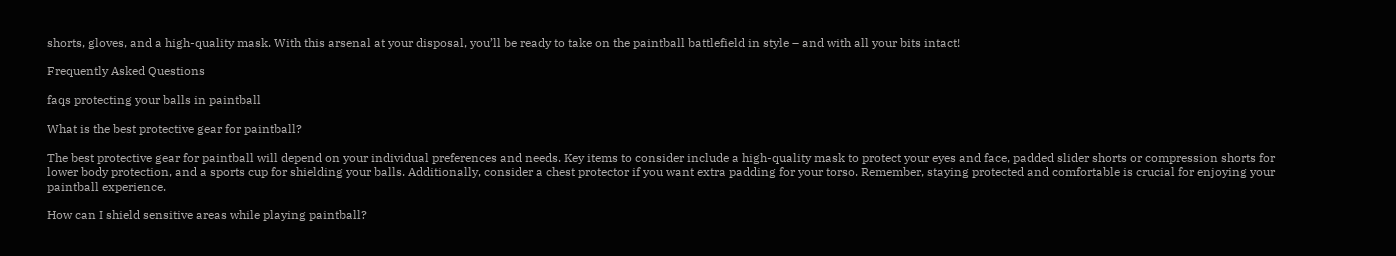shorts, gloves, and a high-quality mask. With this arsenal at your disposal, you’ll be ready to take on the paintball battlefield in style – and with all your bits intact!

Frequently Asked Questions

faqs protecting your balls in paintball

What is the best protective gear for paintball?

The best protective gear for paintball will depend on your individual preferences and needs. Key items to consider include a high-quality mask to protect your eyes and face, padded slider shorts or compression shorts for lower body protection, and a sports cup for shielding your balls. Additionally, consider a chest protector if you want extra padding for your torso. Remember, staying protected and comfortable is crucial for enjoying your paintball experience.

How can I shield sensitive areas while playing paintball?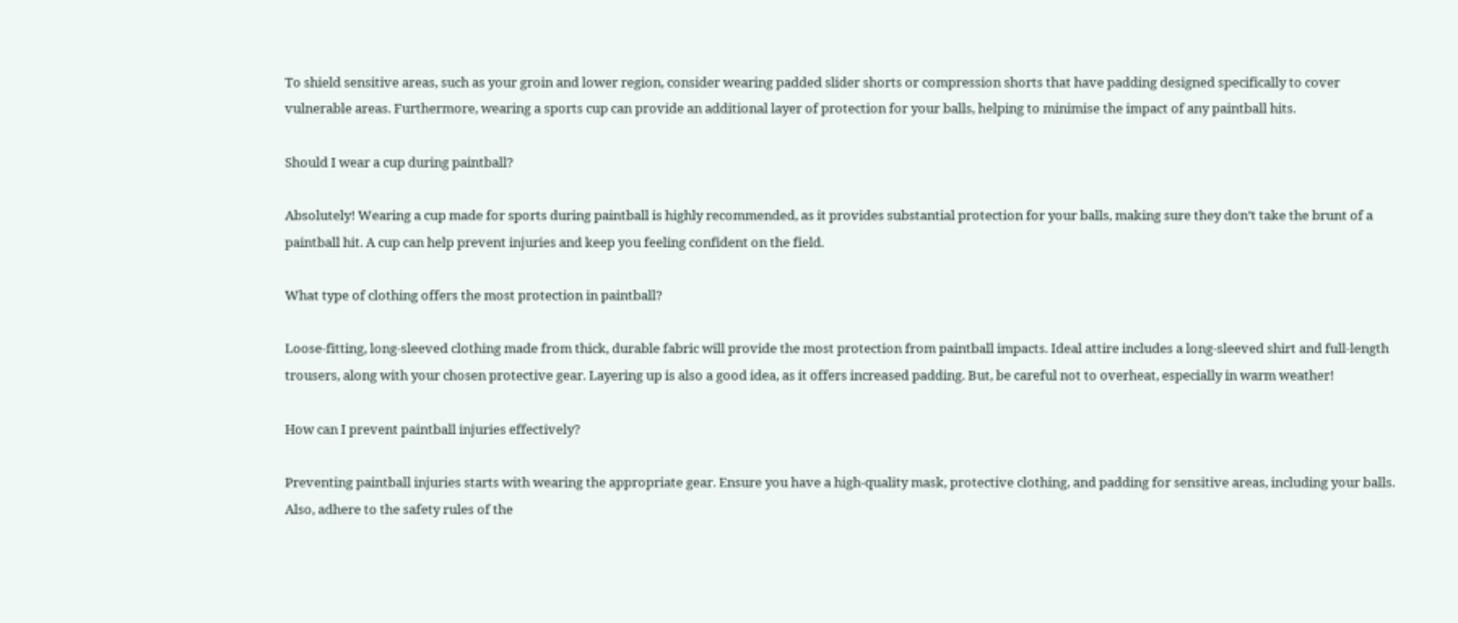To shield sensitive areas, such as your groin and lower region, consider wearing padded slider shorts or compression shorts that have padding designed specifically to cover vulnerable areas. Furthermore, wearing a sports cup can provide an additional layer of protection for your balls, helping to minimise the impact of any paintball hits.

Should I wear a cup during paintball?

Absolutely! Wearing a cup made for sports during paintball is highly recommended, as it provides substantial protection for your balls, making sure they don’t take the brunt of a paintball hit. A cup can help prevent injuries and keep you feeling confident on the field.

What type of clothing offers the most protection in paintball?

Loose-fitting, long-sleeved clothing made from thick, durable fabric will provide the most protection from paintball impacts. Ideal attire includes a long-sleeved shirt and full-length trousers, along with your chosen protective gear. Layering up is also a good idea, as it offers increased padding. But, be careful not to overheat, especially in warm weather!

How can I prevent paintball injuries effectively?

Preventing paintball injuries starts with wearing the appropriate gear. Ensure you have a high-quality mask, protective clothing, and padding for sensitive areas, including your balls. Also, adhere to the safety rules of the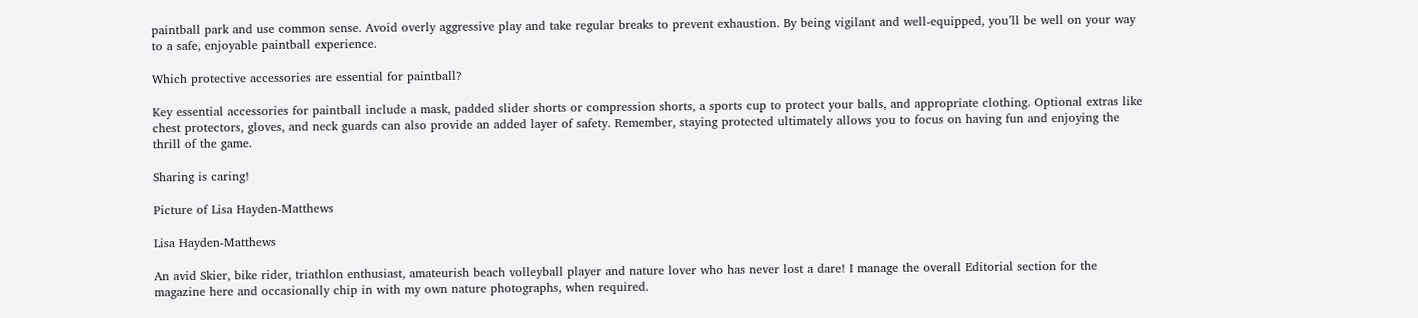paintball park and use common sense. Avoid overly aggressive play and take regular breaks to prevent exhaustion. By being vigilant and well-equipped, you’ll be well on your way to a safe, enjoyable paintball experience.

Which protective accessories are essential for paintball?

Key essential accessories for paintball include a mask, padded slider shorts or compression shorts, a sports cup to protect your balls, and appropriate clothing. Optional extras like chest protectors, gloves, and neck guards can also provide an added layer of safety. Remember, staying protected ultimately allows you to focus on having fun and enjoying the thrill of the game.

Sharing is caring!

Picture of Lisa Hayden-Matthews

Lisa Hayden-Matthews

An avid Skier, bike rider, triathlon enthusiast, amateurish beach volleyball player and nature lover who has never lost a dare! I manage the overall Editorial section for the magazine here and occasionally chip in with my own nature photographs, when required.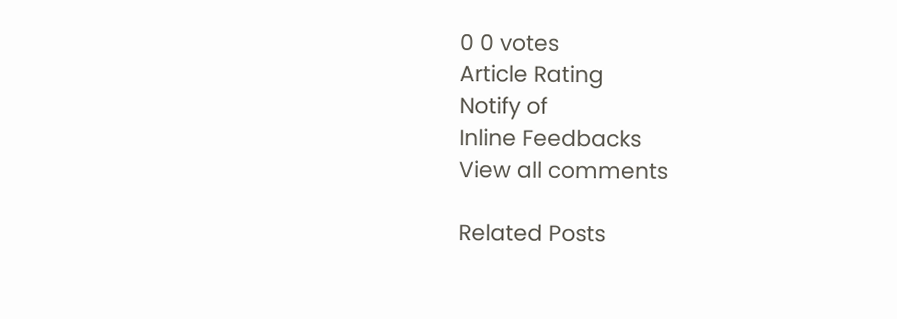0 0 votes
Article Rating
Notify of
Inline Feedbacks
View all comments

Related Posts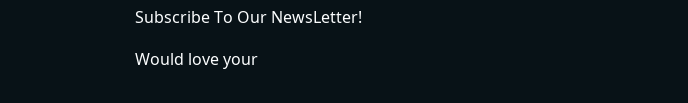Subscribe To Our NewsLetter!

Would love your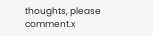thoughts, please comment.x